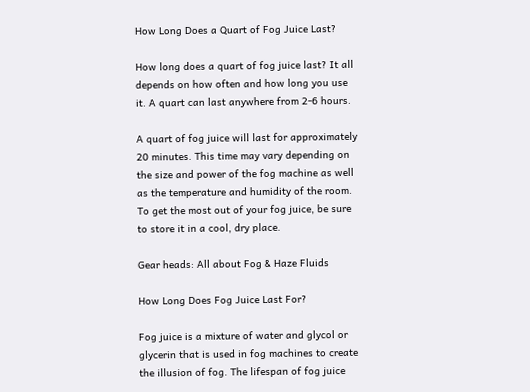How Long Does a Quart of Fog Juice Last?

How long does a quart of fog juice last? It all depends on how often and how long you use it. A quart can last anywhere from 2-6 hours.

A quart of fog juice will last for approximately 20 minutes. This time may vary depending on the size and power of the fog machine as well as the temperature and humidity of the room. To get the most out of your fog juice, be sure to store it in a cool, dry place.

Gear heads: All about Fog & Haze Fluids

How Long Does Fog Juice Last For?

Fog juice is a mixture of water and glycol or glycerin that is used in fog machines to create the illusion of fog. The lifespan of fog juice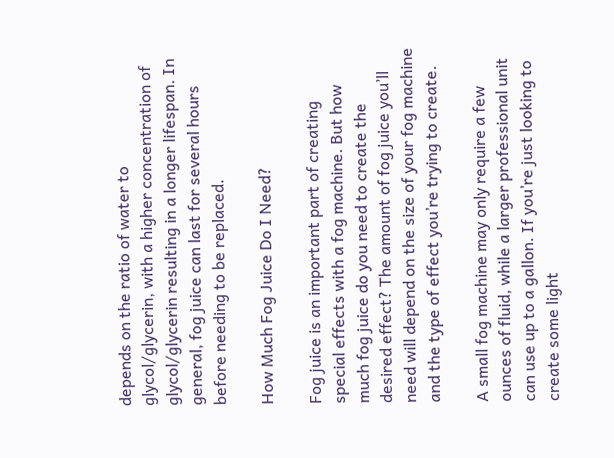depends on the ratio of water to glycol/glycerin, with a higher concentration of glycol/glycerin resulting in a longer lifespan. In general, fog juice can last for several hours before needing to be replaced.

How Much Fog Juice Do I Need?

Fog juice is an important part of creating special effects with a fog machine. But how much fog juice do you need to create the desired effect? The amount of fog juice you’ll need will depend on the size of your fog machine and the type of effect you’re trying to create.

A small fog machine may only require a few ounces of fluid, while a larger professional unit can use up to a gallon. If you’re just looking to create some light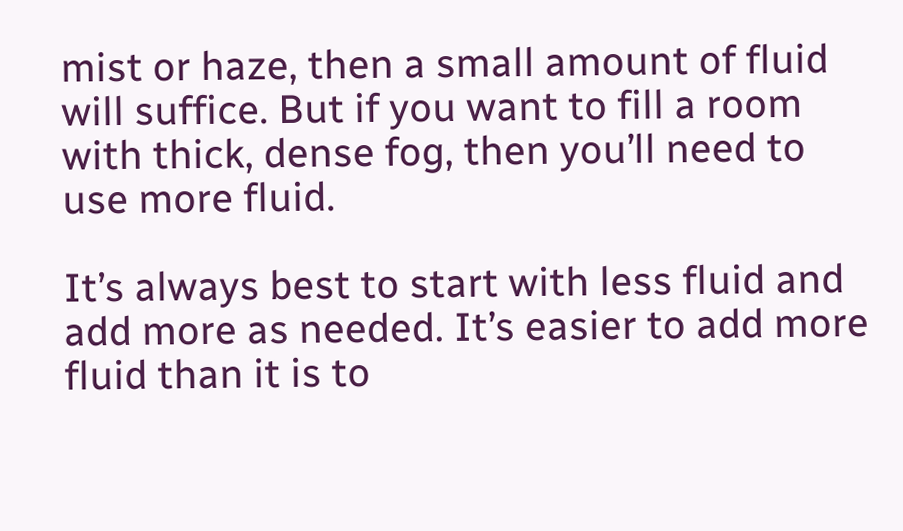mist or haze, then a small amount of fluid will suffice. But if you want to fill a room with thick, dense fog, then you’ll need to use more fluid.

It’s always best to start with less fluid and add more as needed. It’s easier to add more fluid than it is to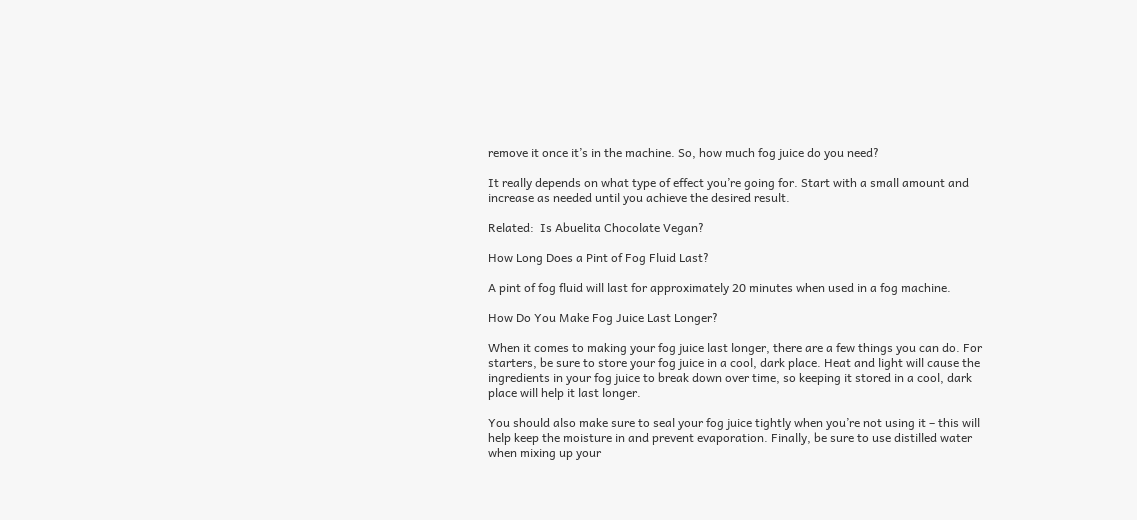remove it once it’s in the machine. So, how much fog juice do you need?

It really depends on what type of effect you’re going for. Start with a small amount and increase as needed until you achieve the desired result.

Related:  Is Abuelita Chocolate Vegan?

How Long Does a Pint of Fog Fluid Last?

A pint of fog fluid will last for approximately 20 minutes when used in a fog machine.

How Do You Make Fog Juice Last Longer?

When it comes to making your fog juice last longer, there are a few things you can do. For starters, be sure to store your fog juice in a cool, dark place. Heat and light will cause the ingredients in your fog juice to break down over time, so keeping it stored in a cool, dark place will help it last longer.

You should also make sure to seal your fog juice tightly when you’re not using it – this will help keep the moisture in and prevent evaporation. Finally, be sure to use distilled water when mixing up your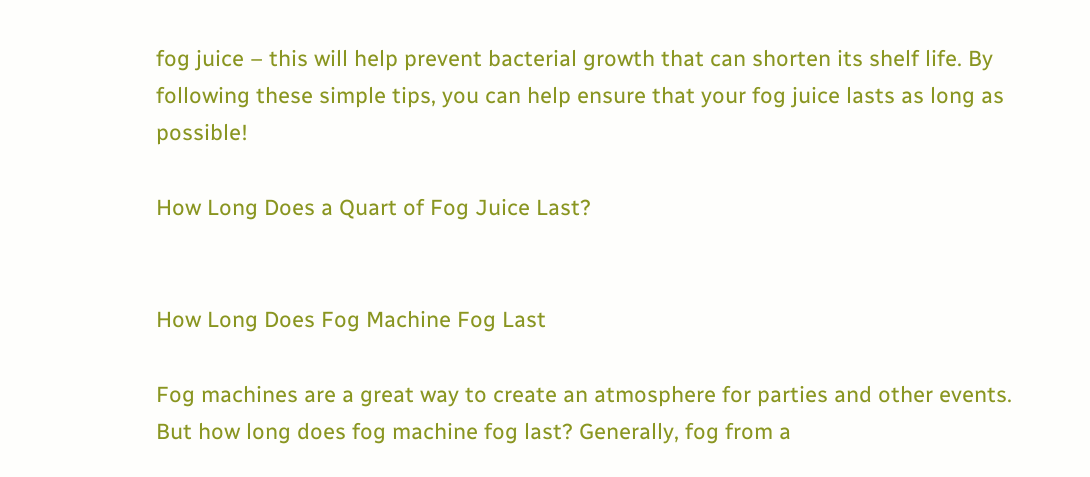fog juice – this will help prevent bacterial growth that can shorten its shelf life. By following these simple tips, you can help ensure that your fog juice lasts as long as possible!

How Long Does a Quart of Fog Juice Last?


How Long Does Fog Machine Fog Last

Fog machines are a great way to create an atmosphere for parties and other events. But how long does fog machine fog last? Generally, fog from a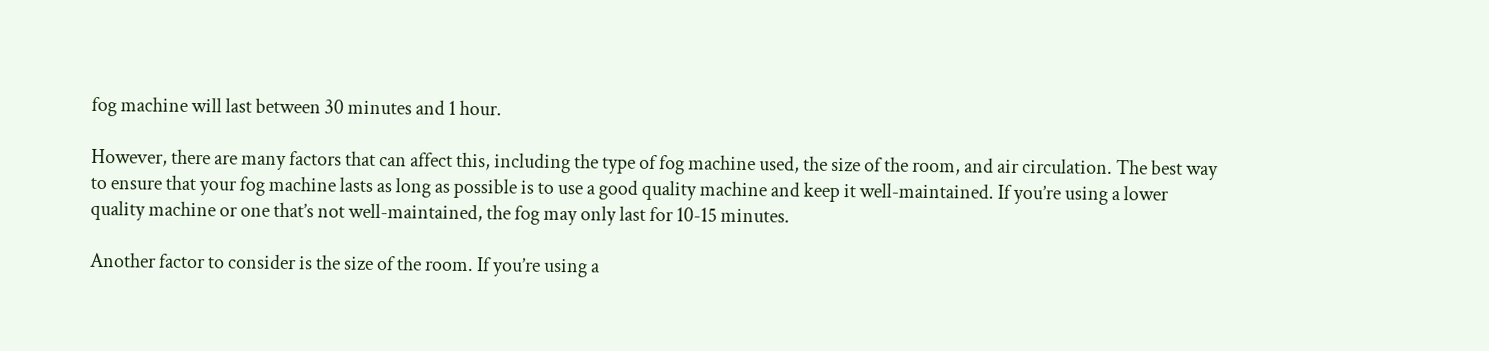fog machine will last between 30 minutes and 1 hour.

However, there are many factors that can affect this, including the type of fog machine used, the size of the room, and air circulation. The best way to ensure that your fog machine lasts as long as possible is to use a good quality machine and keep it well-maintained. If you’re using a lower quality machine or one that’s not well-maintained, the fog may only last for 10-15 minutes.

Another factor to consider is the size of the room. If you’re using a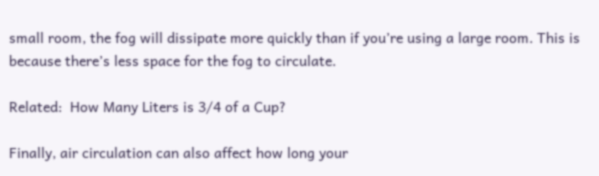small room, the fog will dissipate more quickly than if you’re using a large room. This is because there’s less space for the fog to circulate.

Related:  How Many Liters is 3/4 of a Cup?

Finally, air circulation can also affect how long your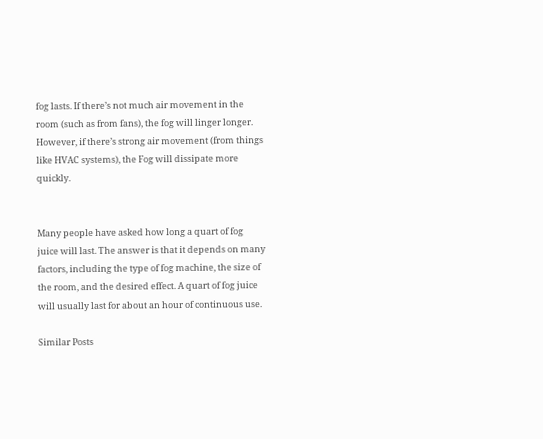fog lasts. If there’s not much air movement in the room (such as from fans), the fog will linger longer. However, if there’s strong air movement (from things like HVAC systems), the Fog will dissipate more quickly.


Many people have asked how long a quart of fog juice will last. The answer is that it depends on many factors, including the type of fog machine, the size of the room, and the desired effect. A quart of fog juice will usually last for about an hour of continuous use.

Similar Posts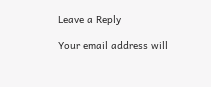Leave a Reply

Your email address will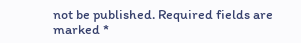not be published. Required fields are marked *